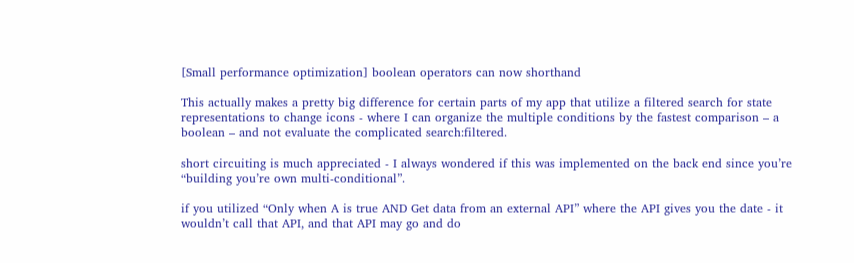[Small performance optimization] boolean operators can now shorthand

This actually makes a pretty big difference for certain parts of my app that utilize a filtered search for state representations to change icons - where I can organize the multiple conditions by the fastest comparison – a boolean – and not evaluate the complicated search:filtered.

short circuiting is much appreciated - I always wondered if this was implemented on the back end since you’re “building you’re own multi-conditional”.

if you utilized “Only when A is true AND Get data from an external API” where the API gives you the date - it wouldn’t call that API, and that API may go and do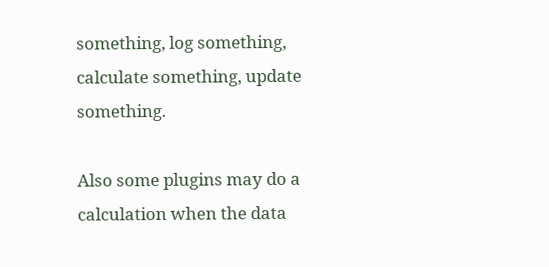something, log something, calculate something, update something.

Also some plugins may do a calculation when the data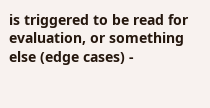is triggered to be read for evaluation, or something else (edge cases) -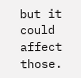but it could affect those.